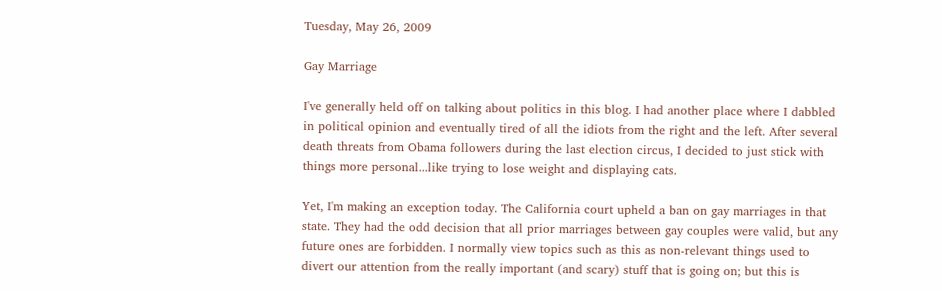Tuesday, May 26, 2009

Gay Marriage

I've generally held off on talking about politics in this blog. I had another place where I dabbled in political opinion and eventually tired of all the idiots from the right and the left. After several death threats from Obama followers during the last election circus, I decided to just stick with things more personal...like trying to lose weight and displaying cats.

Yet, I'm making an exception today. The California court upheld a ban on gay marriages in that state. They had the odd decision that all prior marriages between gay couples were valid, but any future ones are forbidden. I normally view topics such as this as non-relevant things used to divert our attention from the really important (and scary) stuff that is going on; but this is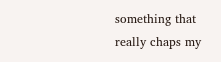something that really chaps my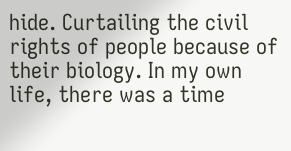hide. Curtailing the civil rights of people because of their biology. In my own life, there was a time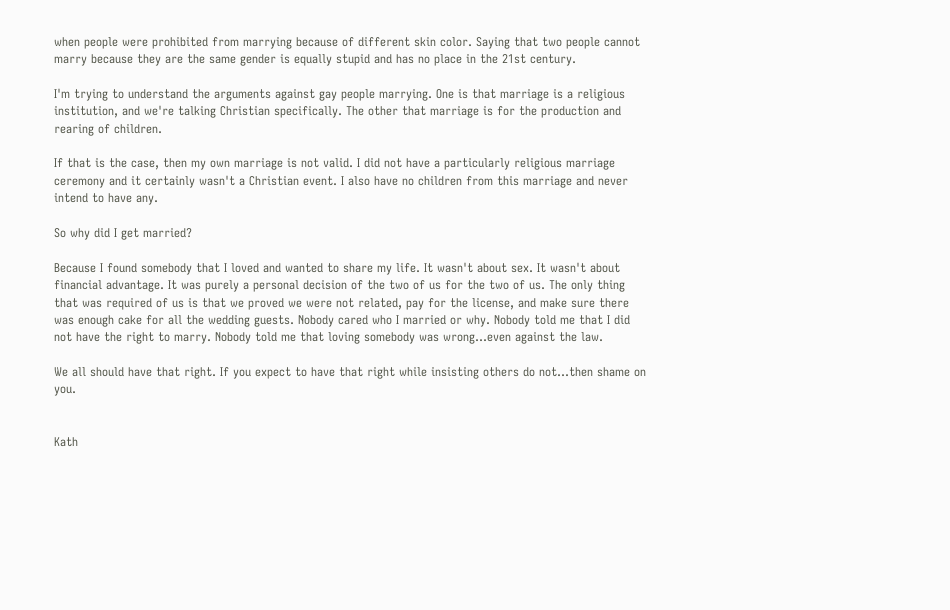when people were prohibited from marrying because of different skin color. Saying that two people cannot marry because they are the same gender is equally stupid and has no place in the 21st century.

I'm trying to understand the arguments against gay people marrying. One is that marriage is a religious institution, and we're talking Christian specifically. The other that marriage is for the production and rearing of children.

If that is the case, then my own marriage is not valid. I did not have a particularly religious marriage ceremony and it certainly wasn't a Christian event. I also have no children from this marriage and never intend to have any.

So why did I get married?

Because I found somebody that I loved and wanted to share my life. It wasn't about sex. It wasn't about financial advantage. It was purely a personal decision of the two of us for the two of us. The only thing that was required of us is that we proved we were not related, pay for the license, and make sure there was enough cake for all the wedding guests. Nobody cared who I married or why. Nobody told me that I did not have the right to marry. Nobody told me that loving somebody was wrong...even against the law.

We all should have that right. If you expect to have that right while insisting others do not...then shame on you.


Kath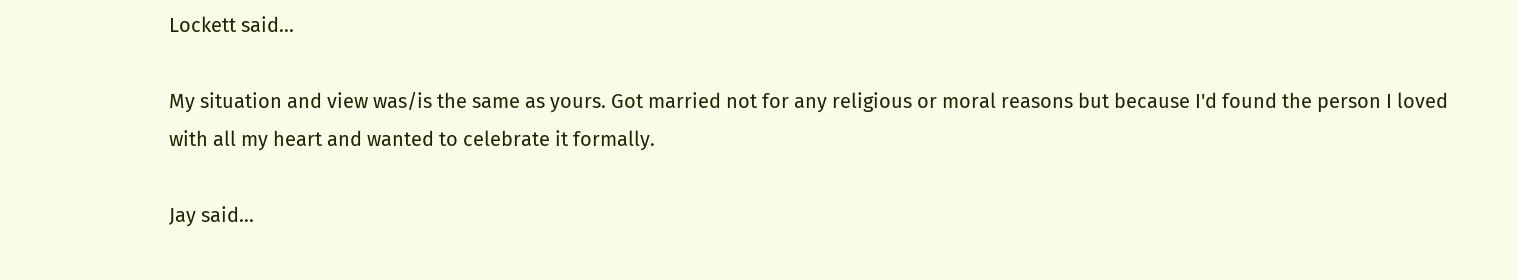Lockett said...

My situation and view was/is the same as yours. Got married not for any religious or moral reasons but because I'd found the person I loved with all my heart and wanted to celebrate it formally.

Jay said...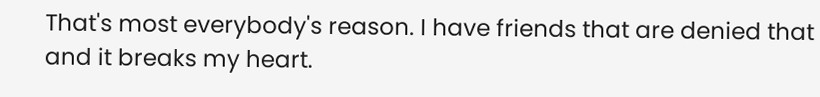That's most everybody's reason. I have friends that are denied that and it breaks my heart.